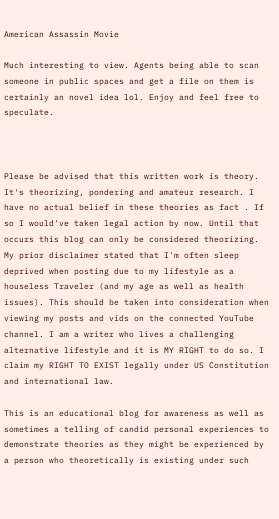American Assassin Movie

Much interesting to view. Agents being able to scan someone in public spaces and get a file on them is certainly an novel idea lol. Enjoy and feel free to speculate.



Please be advised that this written work is theory. It's theorizing, pondering and amateur research. I have no actual belief in these theories as fact . If so I would've taken legal action by now. Until that occurs this blog can only be considered theorizing.
My prior disclaimer stated that I'm often sleep deprived when posting due to my lifestyle as a houseless Traveler (and my age as well as health issues). This should be taken into consideration when viewing my posts and vids on the connected YouTube channel. I am a writer who lives a challenging alternative lifestyle and it is MY RIGHT to do so. I claim my RIGHT TO EXIST legally under US Constitution and international law.

This is an educational blog for awareness as well as sometimes a telling of candid personal experiences to demonstrate theories as they might be experienced by a person who theoretically is existing under such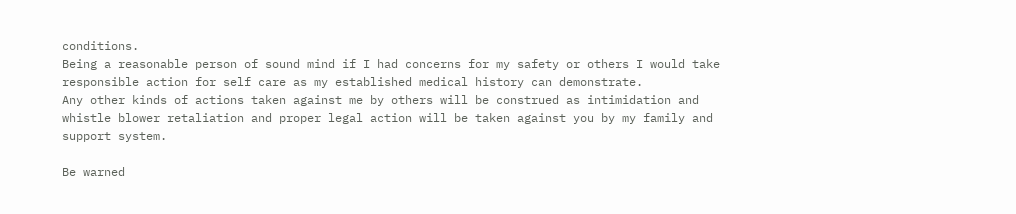conditions.
Being a reasonable person of sound mind if I had concerns for my safety or others I would take responsible action for self care as my established medical history can demonstrate.
Any other kinds of actions taken against me by others will be construed as intimidation and whistle blower retaliation and proper legal action will be taken against you by my family and support system.

Be warned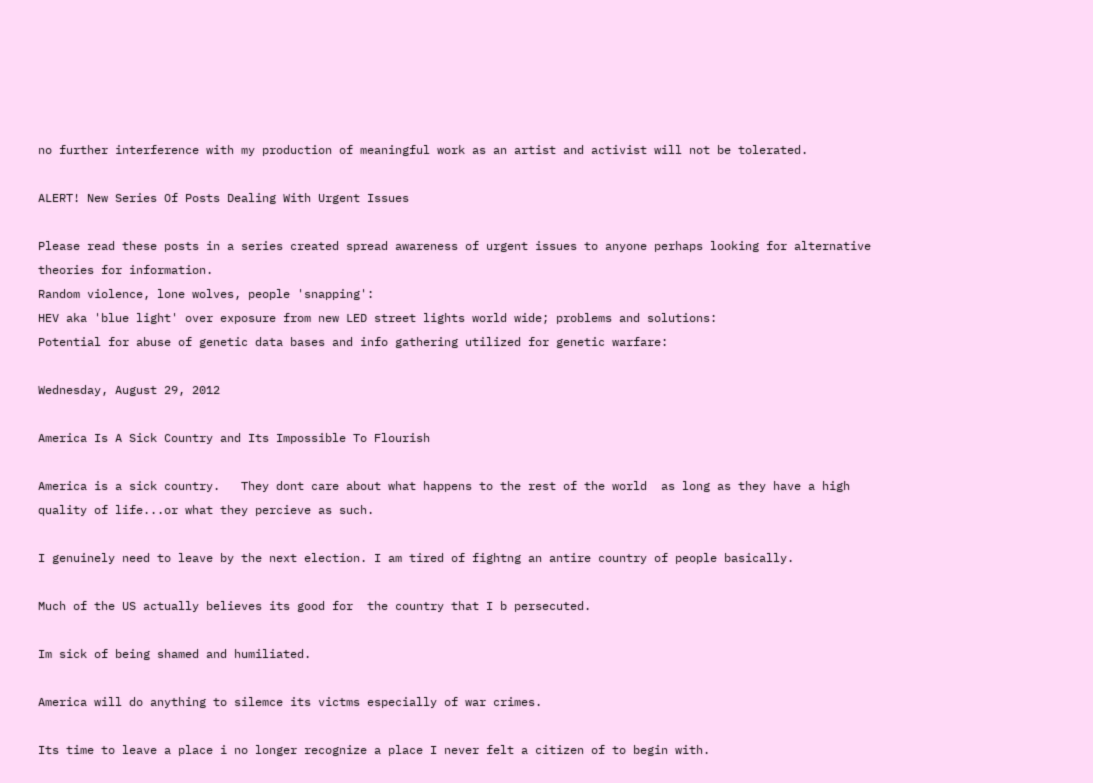no further interference with my production of meaningful work as an artist and activist will not be tolerated.

ALERT! New Series Of Posts Dealing With Urgent Issues

Please read these posts in a series created spread awareness of urgent issues to anyone perhaps looking for alternative theories for information.
Random violence, lone wolves, people 'snapping':
HEV aka 'blue light' over exposure from new LED street lights world wide; problems and solutions:
Potential for abuse of genetic data bases and info gathering utilized for genetic warfare:

Wednesday, August 29, 2012

America Is A Sick Country and Its Impossible To Flourish

America is a sick country.   They dont care about what happens to the rest of the world  as long as they have a high quality of life...or what they percieve as such.

I genuinely need to leave by the next election. I am tired of fightng an antire country of people basically.

Much of the US actually believes its good for  the country that I b persecuted.

Im sick of being shamed and humiliated.

America will do anything to silemce its victms especially of war crimes.

Its time to leave a place i no longer recognize a place I never felt a citizen of to begin with.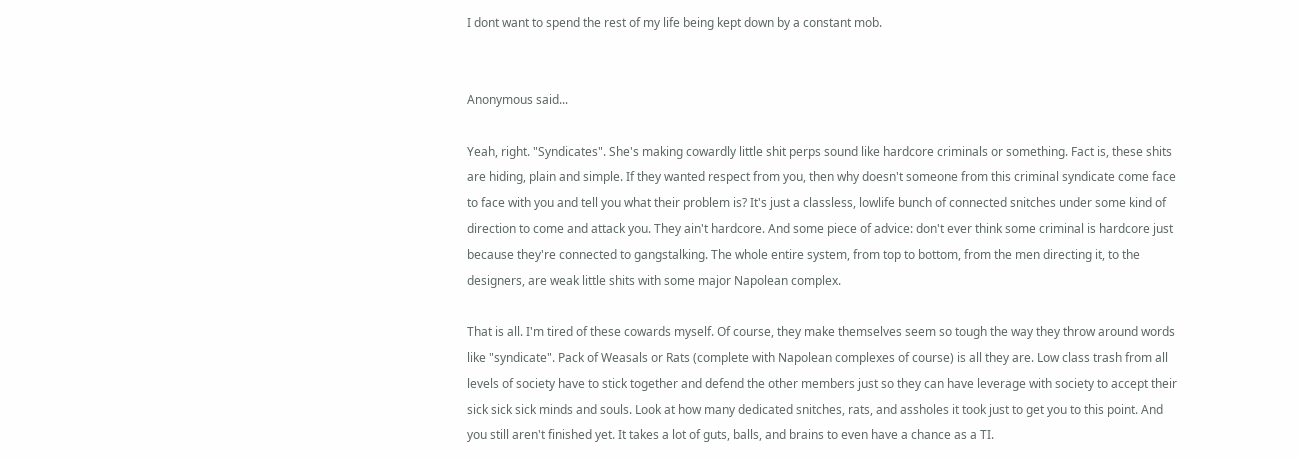I dont want to spend the rest of my life being kept down by a constant mob.


Anonymous said...

Yeah, right. "Syndicates". She's making cowardly little shit perps sound like hardcore criminals or something. Fact is, these shits are hiding, plain and simple. If they wanted respect from you, then why doesn't someone from this criminal syndicate come face to face with you and tell you what their problem is? It's just a classless, lowlife bunch of connected snitches under some kind of direction to come and attack you. They ain't hardcore. And some piece of advice: don't ever think some criminal is hardcore just because they're connected to gangstalking. The whole entire system, from top to bottom, from the men directing it, to the designers, are weak little shits with some major Napolean complex.

That is all. I'm tired of these cowards myself. Of course, they make themselves seem so tough the way they throw around words like "syndicate". Pack of Weasals or Rats (complete with Napolean complexes of course) is all they are. Low class trash from all levels of society have to stick together and defend the other members just so they can have leverage with society to accept their sick sick sick minds and souls. Look at how many dedicated snitches, rats, and assholes it took just to get you to this point. And you still aren't finished yet. It takes a lot of guts, balls, and brains to even have a chance as a TI.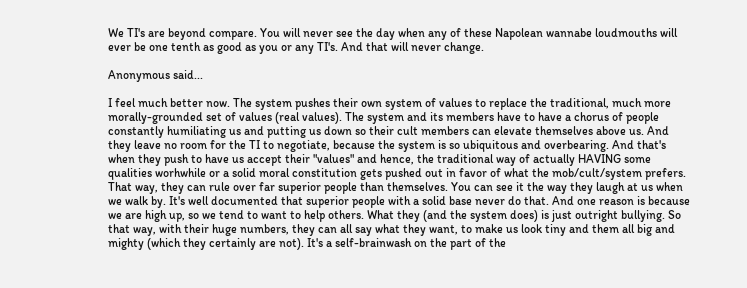We TI's are beyond compare. You will never see the day when any of these Napolean wannabe loudmouths will ever be one tenth as good as you or any TI's. And that will never change.

Anonymous said...

I feel much better now. The system pushes their own system of values to replace the traditional, much more morally-grounded set of values (real values). The system and its members have to have a chorus of people constantly humiliating us and putting us down so their cult members can elevate themselves above us. And they leave no room for the TI to negotiate, because the system is so ubiquitous and overbearing. And that's when they push to have us accept their "values" and hence, the traditional way of actually HAVING some qualities worhwhile or a solid moral constitution gets pushed out in favor of what the mob/cult/system prefers. That way, they can rule over far superior people than themselves. You can see it the way they laugh at us when we walk by. It's well documented that superior people with a solid base never do that. And one reason is because we are high up, so we tend to want to help others. What they (and the system does) is just outright bullying. So that way, with their huge numbers, they can all say what they want, to make us look tiny and them all big and mighty (which they certainly are not). It's a self-brainwash on the part of the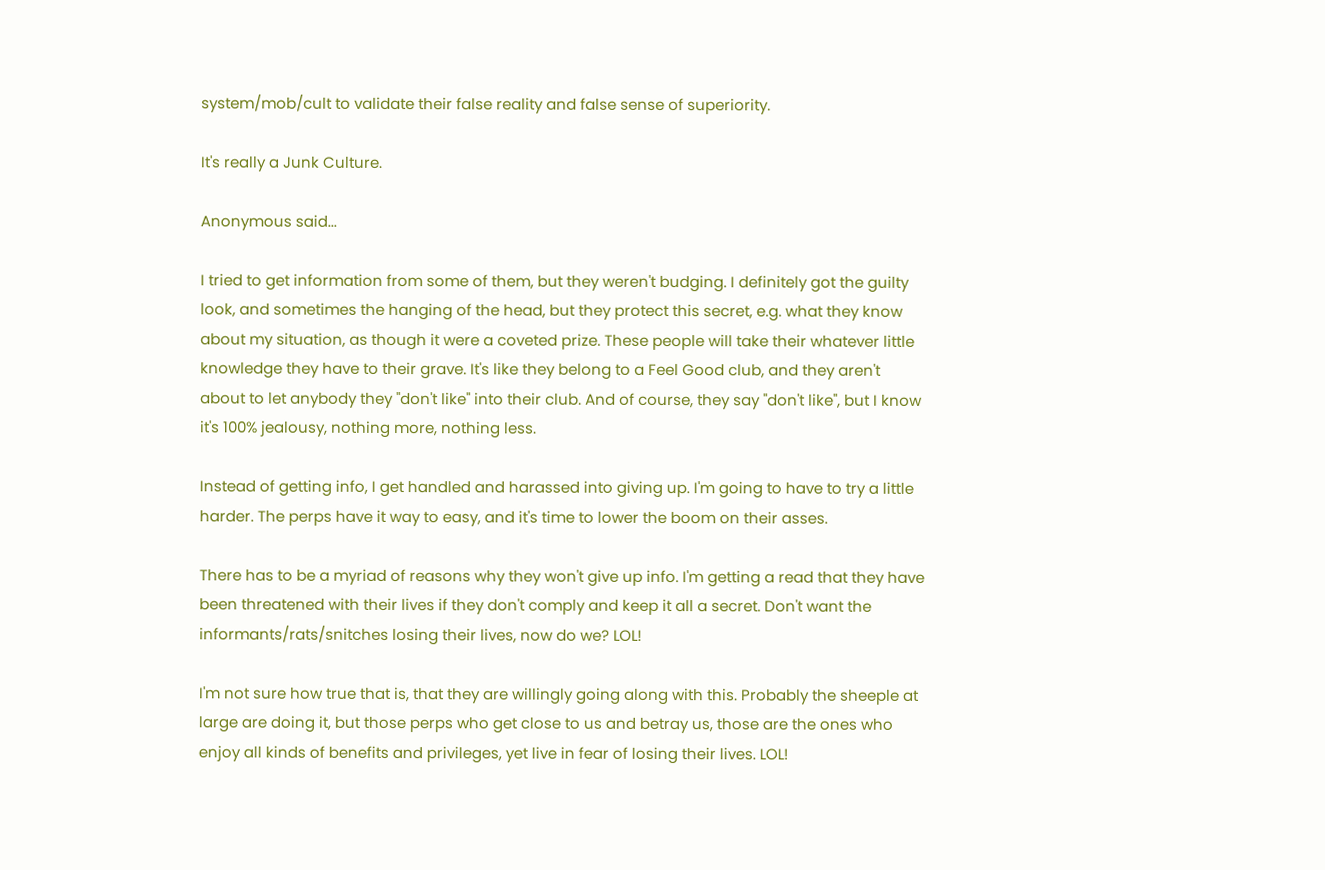system/mob/cult to validate their false reality and false sense of superiority.

It's really a Junk Culture.

Anonymous said...

I tried to get information from some of them, but they weren't budging. I definitely got the guilty look, and sometimes the hanging of the head, but they protect this secret, e.g. what they know about my situation, as though it were a coveted prize. These people will take their whatever little knowledge they have to their grave. It's like they belong to a Feel Good club, and they aren't about to let anybody they "don't like" into their club. And of course, they say "don't like", but I know it's 100% jealousy, nothing more, nothing less.

Instead of getting info, I get handled and harassed into giving up. I'm going to have to try a little harder. The perps have it way to easy, and it's time to lower the boom on their asses.

There has to be a myriad of reasons why they won't give up info. I'm getting a read that they have been threatened with their lives if they don't comply and keep it all a secret. Don't want the informants/rats/snitches losing their lives, now do we? LOL!

I'm not sure how true that is, that they are willingly going along with this. Probably the sheeple at large are doing it, but those perps who get close to us and betray us, those are the ones who enjoy all kinds of benefits and privileges, yet live in fear of losing their lives. LOL!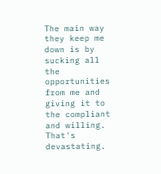The main way they keep me down is by sucking all the opportunities from me and giving it to the compliant and willing. That's devastating.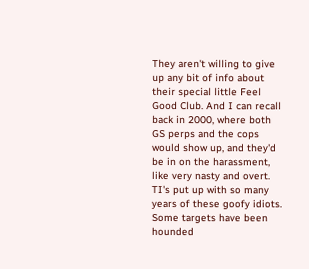They aren't willing to give up any bit of info about their special little Feel Good Club. And I can recall back in 2000, where both GS perps and the cops would show up, and they'd be in on the harassment, like very nasty and overt. TI's put up with so many years of these goofy idiots. Some targets have been hounded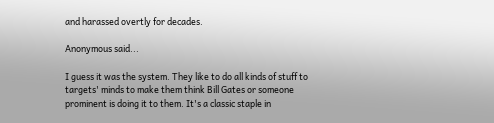and harassed overtly for decades.

Anonymous said...

I guess it was the system. They like to do all kinds of stuff to targets' minds to make them think Bill Gates or someone prominent is doing it to them. It's a classic staple in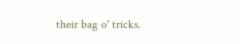their bag o' tricks.